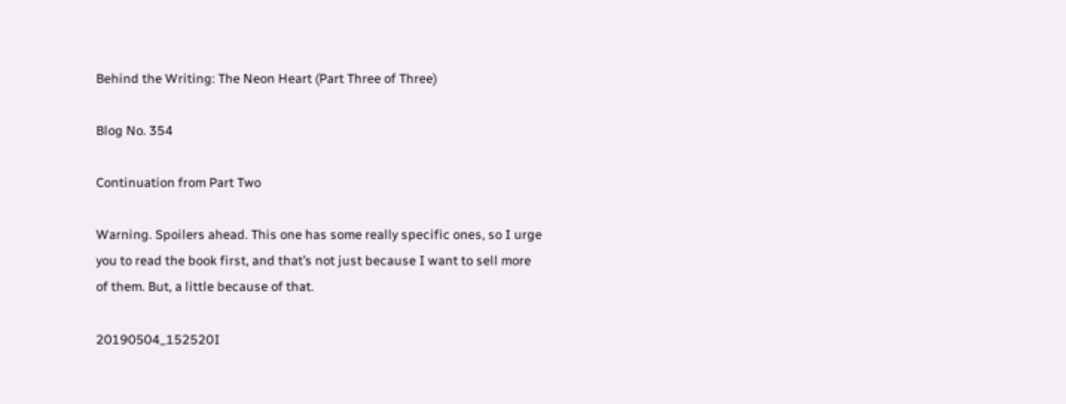Behind the Writing: The Neon Heart (Part Three of Three)

Blog No. 354

Continuation from Part Two

Warning. Spoilers ahead. This one has some really specific ones, so I urge you to read the book first, and that’s not just because I want to sell more of them. But, a little because of that.

20190504_152520I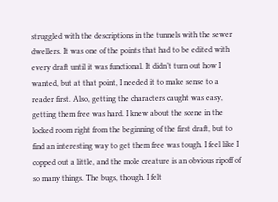struggled with the descriptions in the tunnels with the sewer dwellers. It was one of the points that had to be edited with every draft until it was functional. It didn’t turn out how I wanted, but at that point, I needed it to make sense to a reader first. Also, getting the characters caught was easy, getting them free was hard. I knew about the scene in the locked room right from the beginning of the first draft, but to find an interesting way to get them free was tough. I feel like I copped out a little, and the mole creature is an obvious ripoff of so many things. The bugs, though. I felt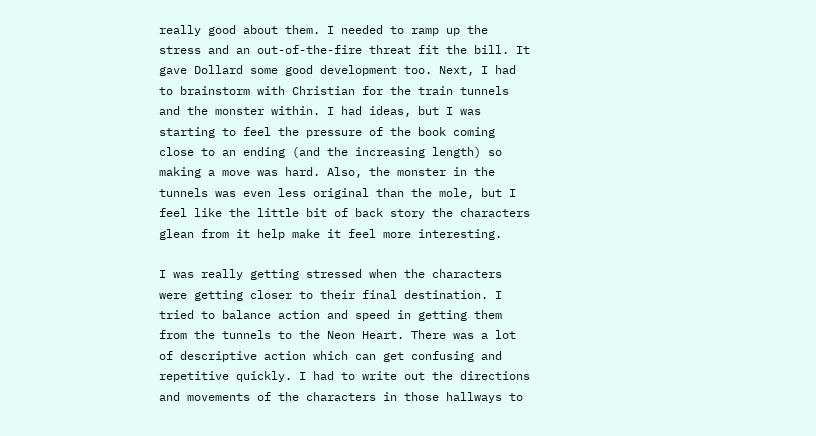really good about them. I needed to ramp up the stress and an out-of-the-fire threat fit the bill. It gave Dollard some good development too. Next, I had to brainstorm with Christian for the train tunnels and the monster within. I had ideas, but I was starting to feel the pressure of the book coming close to an ending (and the increasing length) so making a move was hard. Also, the monster in the tunnels was even less original than the mole, but I feel like the little bit of back story the characters glean from it help make it feel more interesting.

I was really getting stressed when the characters were getting closer to their final destination. I tried to balance action and speed in getting them from the tunnels to the Neon Heart. There was a lot of descriptive action which can get confusing and repetitive quickly. I had to write out the directions and movements of the characters in those hallways to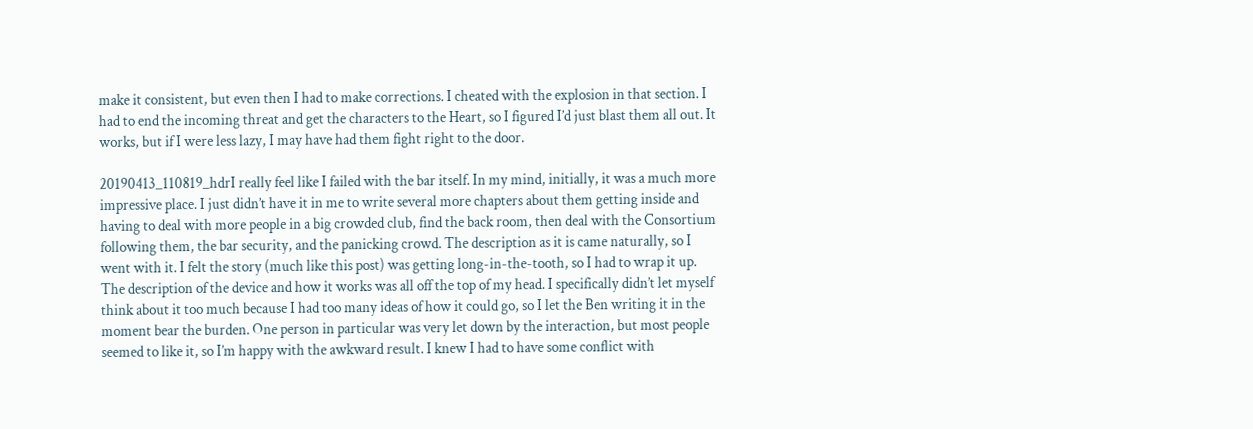make it consistent, but even then I had to make corrections. I cheated with the explosion in that section. I had to end the incoming threat and get the characters to the Heart, so I figured I’d just blast them all out. It works, but if I were less lazy, I may have had them fight right to the door.

20190413_110819_hdrI really feel like I failed with the bar itself. In my mind, initially, it was a much more impressive place. I just didn’t have it in me to write several more chapters about them getting inside and having to deal with more people in a big crowded club, find the back room, then deal with the Consortium following them, the bar security, and the panicking crowd. The description as it is came naturally, so I went with it. I felt the story (much like this post) was getting long-in-the-tooth, so I had to wrap it up. The description of the device and how it works was all off the top of my head. I specifically didn’t let myself think about it too much because I had too many ideas of how it could go, so I let the Ben writing it in the moment bear the burden. One person in particular was very let down by the interaction, but most people seemed to like it, so I’m happy with the awkward result. I knew I had to have some conflict with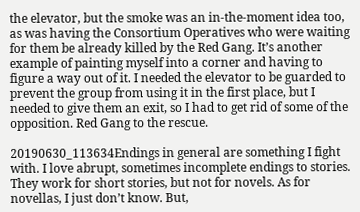the elevator, but the smoke was an in-the-moment idea too, as was having the Consortium Operatives who were waiting for them be already killed by the Red Gang. It’s another example of painting myself into a corner and having to figure a way out of it. I needed the elevator to be guarded to prevent the group from using it in the first place, but I needed to give them an exit, so I had to get rid of some of the opposition. Red Gang to the rescue.

20190630_113634Endings in general are something I fight with. I love abrupt, sometimes incomplete endings to stories. They work for short stories, but not for novels. As for novellas, I just don’t know. But,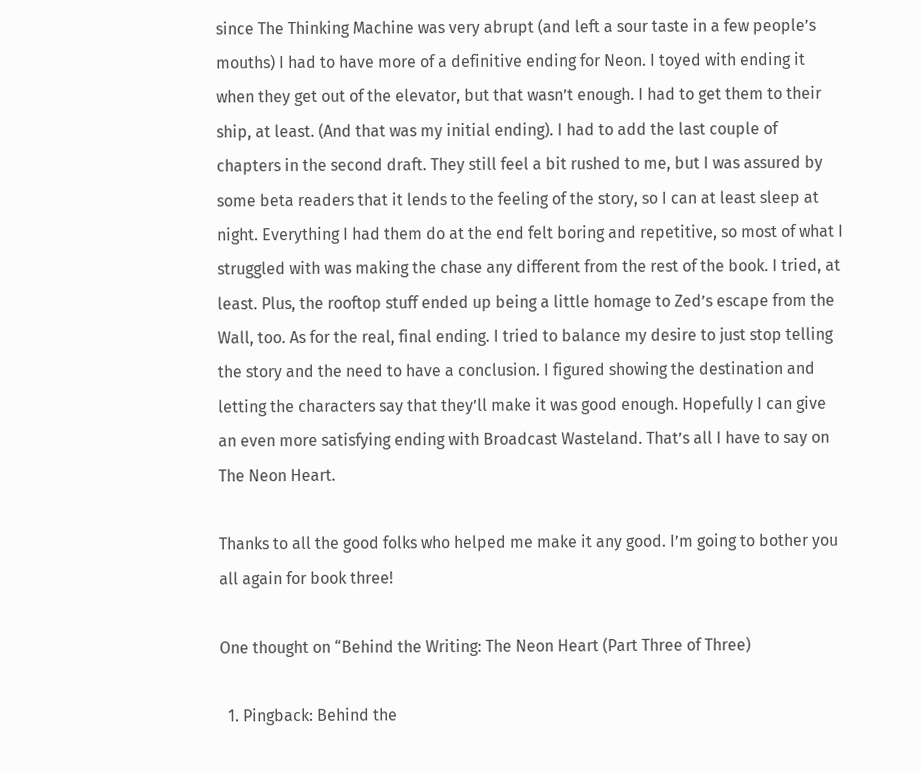since The Thinking Machine was very abrupt (and left a sour taste in a few people’s mouths) I had to have more of a definitive ending for Neon. I toyed with ending it when they get out of the elevator, but that wasn’t enough. I had to get them to their ship, at least. (And that was my initial ending). I had to add the last couple of chapters in the second draft. They still feel a bit rushed to me, but I was assured by some beta readers that it lends to the feeling of the story, so I can at least sleep at night. Everything I had them do at the end felt boring and repetitive, so most of what I struggled with was making the chase any different from the rest of the book. I tried, at least. Plus, the rooftop stuff ended up being a little homage to Zed’s escape from the Wall, too. As for the real, final ending. I tried to balance my desire to just stop telling the story and the need to have a conclusion. I figured showing the destination and letting the characters say that they’ll make it was good enough. Hopefully I can give an even more satisfying ending with Broadcast Wasteland. That’s all I have to say on The Neon Heart.

Thanks to all the good folks who helped me make it any good. I’m going to bother you all again for book three!

One thought on “Behind the Writing: The Neon Heart (Part Three of Three)

  1. Pingback: Behind the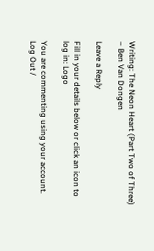Writing: The Neon Heart (Part Two of Three) – Ben Van Dongen

Leave a Reply

Fill in your details below or click an icon to log in: Logo

You are commenting using your account. Log Out /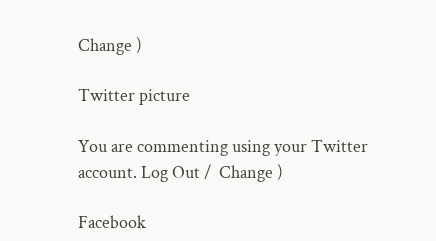Change )

Twitter picture

You are commenting using your Twitter account. Log Out /  Change )

Facebook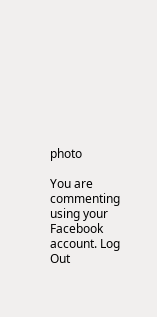photo

You are commenting using your Facebook account. Log Out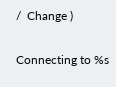/  Change )

Connecting to %s